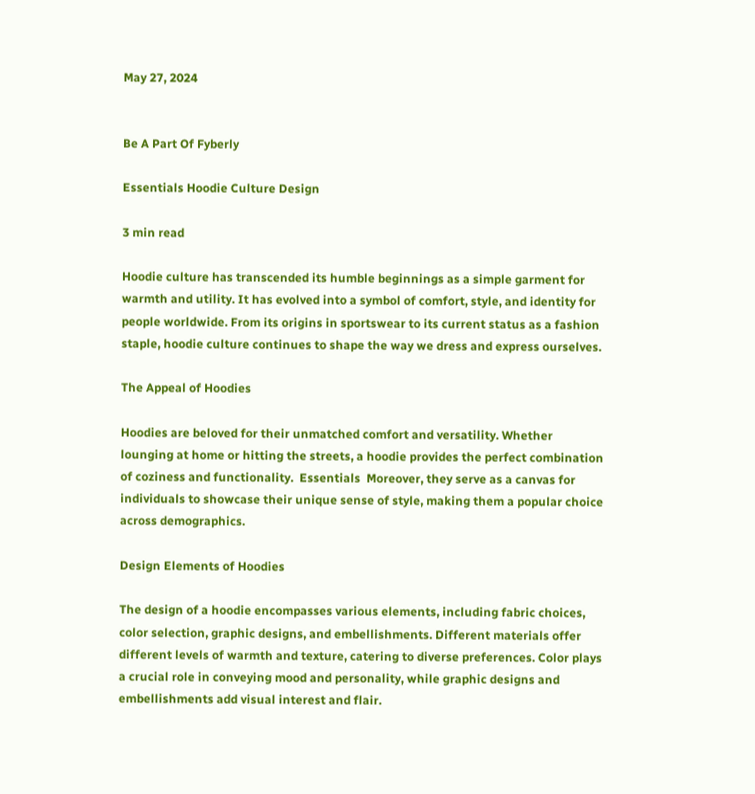May 27, 2024


Be A Part Of Fyberly

Essentials Hoodie Culture Design

3 min read

Hoodie culture has transcended its humble beginnings as a simple garment for warmth and utility. It has evolved into a symbol of comfort, style, and identity for people worldwide. From its origins in sportswear to its current status as a fashion staple, hoodie culture continues to shape the way we dress and express ourselves.

The Appeal of Hoodies

Hoodies are beloved for their unmatched comfort and versatility. Whether lounging at home or hitting the streets, a hoodie provides the perfect combination of coziness and functionality.  Essentials  Moreover, they serve as a canvas for individuals to showcase their unique sense of style, making them a popular choice across demographics.

Design Elements of Hoodies

The design of a hoodie encompasses various elements, including fabric choices, color selection, graphic designs, and embellishments. Different materials offer different levels of warmth and texture, catering to diverse preferences. Color plays a crucial role in conveying mood and personality, while graphic designs and embellishments add visual interest and flair.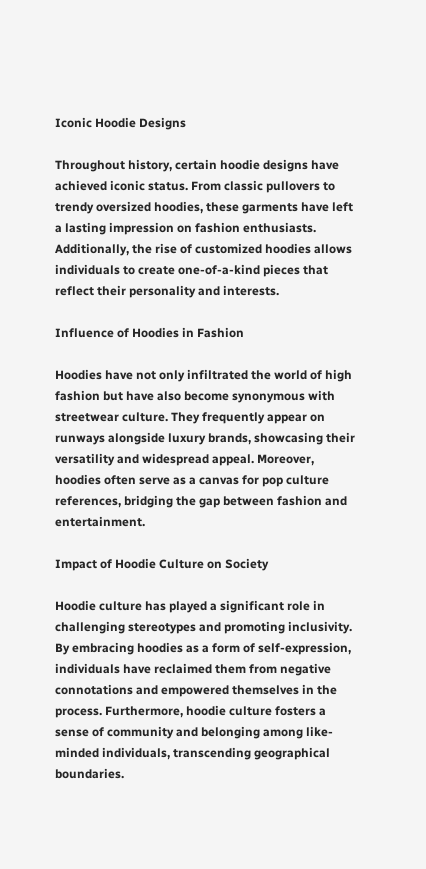Iconic Hoodie Designs

Throughout history, certain hoodie designs have achieved iconic status. From classic pullovers to trendy oversized hoodies, these garments have left a lasting impression on fashion enthusiasts. Additionally, the rise of customized hoodies allows individuals to create one-of-a-kind pieces that reflect their personality and interests.

Influence of Hoodies in Fashion

Hoodies have not only infiltrated the world of high fashion but have also become synonymous with streetwear culture. They frequently appear on runways alongside luxury brands, showcasing their versatility and widespread appeal. Moreover, hoodies often serve as a canvas for pop culture references, bridging the gap between fashion and entertainment.

Impact of Hoodie Culture on Society

Hoodie culture has played a significant role in challenging stereotypes and promoting inclusivity. By embracing hoodies as a form of self-expression, individuals have reclaimed them from negative connotations and empowered themselves in the process. Furthermore, hoodie culture fosters a sense of community and belonging among like-minded individuals, transcending geographical boundaries.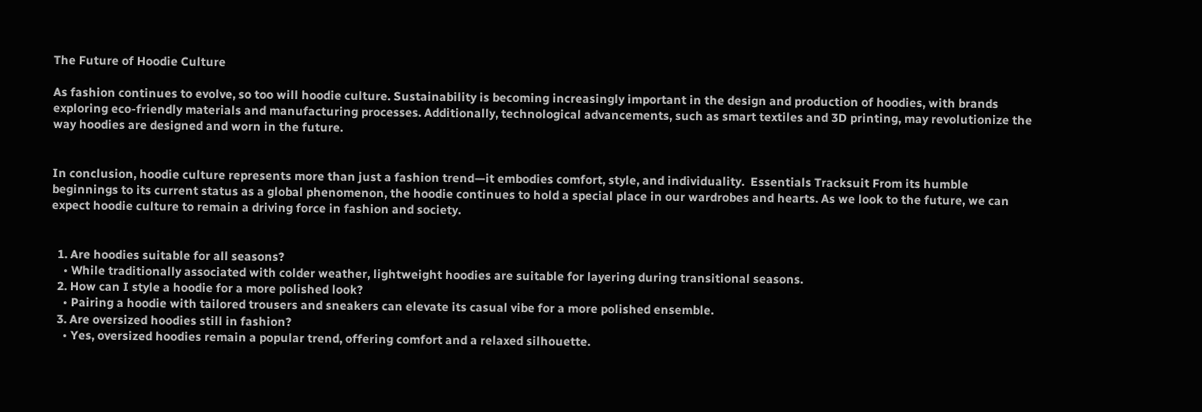The Future of Hoodie Culture

As fashion continues to evolve, so too will hoodie culture. Sustainability is becoming increasingly important in the design and production of hoodies, with brands exploring eco-friendly materials and manufacturing processes. Additionally, technological advancements, such as smart textiles and 3D printing, may revolutionize the way hoodies are designed and worn in the future.


In conclusion, hoodie culture represents more than just a fashion trend—it embodies comfort, style, and individuality.  Essentials Tracksuit From its humble beginnings to its current status as a global phenomenon, the hoodie continues to hold a special place in our wardrobes and hearts. As we look to the future, we can expect hoodie culture to remain a driving force in fashion and society.


  1. Are hoodies suitable for all seasons?
    • While traditionally associated with colder weather, lightweight hoodies are suitable for layering during transitional seasons.
  2. How can I style a hoodie for a more polished look?
    • Pairing a hoodie with tailored trousers and sneakers can elevate its casual vibe for a more polished ensemble.
  3. Are oversized hoodies still in fashion?
    • Yes, oversized hoodies remain a popular trend, offering comfort and a relaxed silhouette.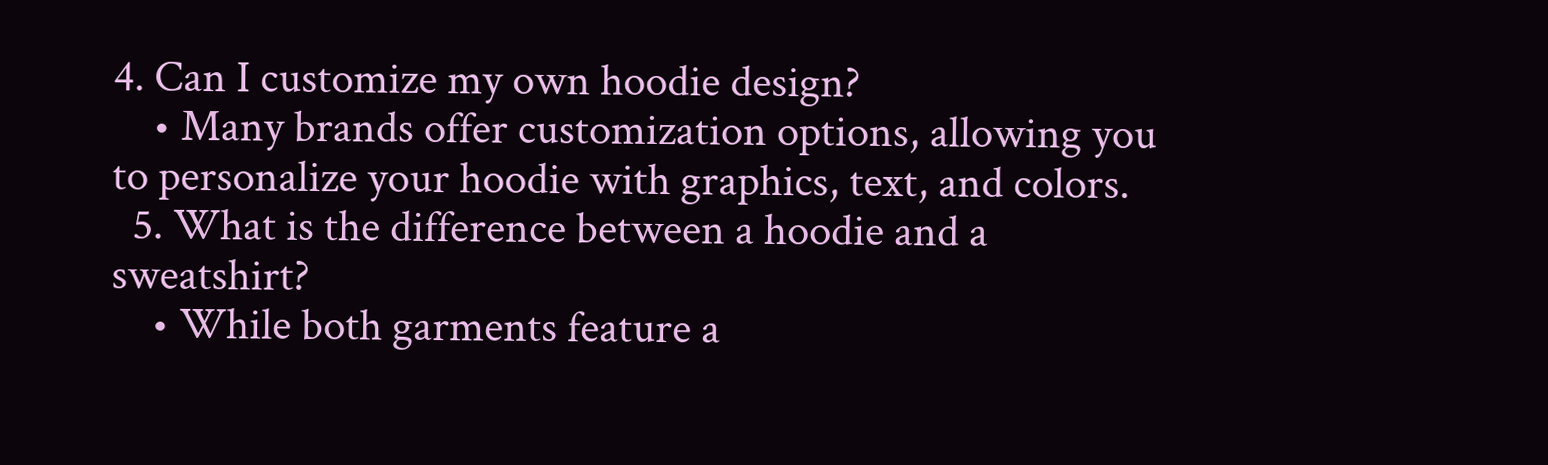4. Can I customize my own hoodie design?
    • Many brands offer customization options, allowing you to personalize your hoodie with graphics, text, and colors.
  5. What is the difference between a hoodie and a sweatshirt?
    • While both garments feature a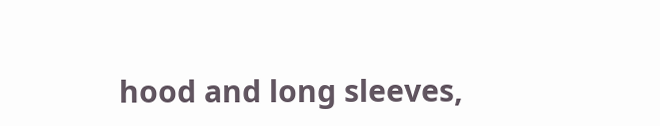hood and long sleeves,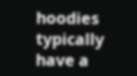hoodies typically have a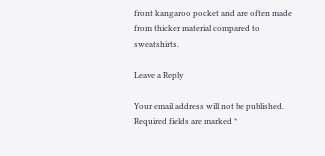front kangaroo pocket and are often made from thicker material compared to sweatshirts.

Leave a Reply

Your email address will not be published. Required fields are marked *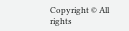Copyright © All rights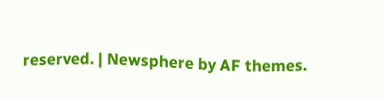reserved. | Newsphere by AF themes.